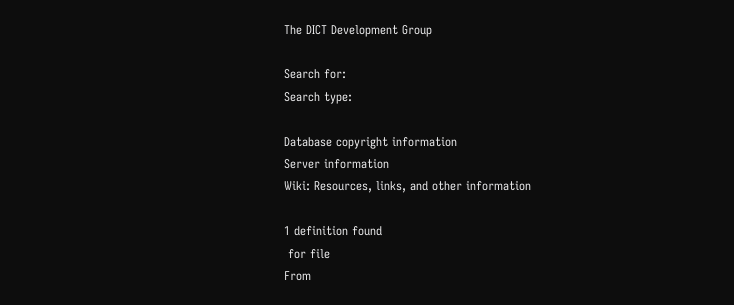The DICT Development Group

Search for:
Search type:

Database copyright information
Server information
Wiki: Resources, links, and other information

1 definition found
 for file
From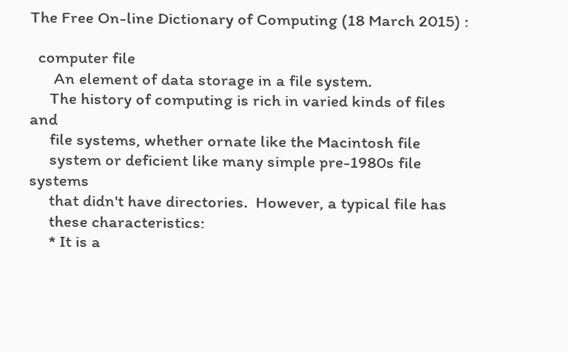The Free On-line Dictionary of Computing (18 March 2015) :

  computer file
      An element of data storage in a file system.
     The history of computing is rich in varied kinds of files and
     file systems, whether ornate like the Macintosh file
     system or deficient like many simple pre-1980s file systems
     that didn't have directories.  However, a typical file has
     these characteristics:
     * It is a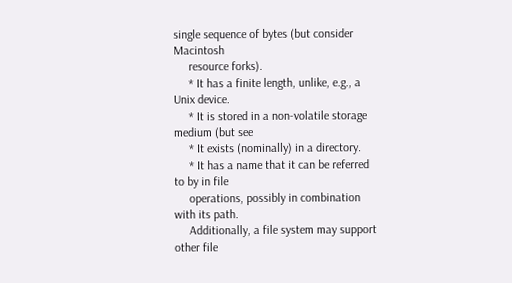single sequence of bytes (but consider Macintosh
     resource forks).
     * It has a finite length, unlike, e.g., a Unix device.
     * It is stored in a non-volatile storage medium (but see
     * It exists (nominally) in a directory.
     * It has a name that it can be referred to by in file
     operations, possibly in combination with its path.
     Additionally, a file system may support other file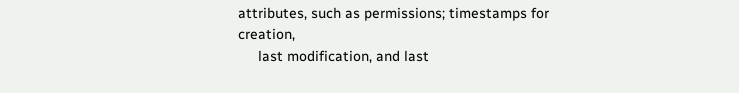attributes, such as permissions; timestamps for creation,
     last modification, and last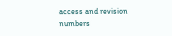access and revision numbers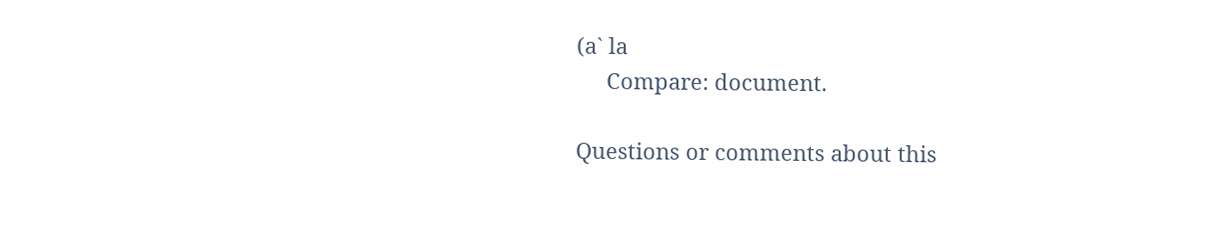(a` la
     Compare: document.

Questions or comments about this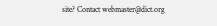site? Contact webmaster@dict.org